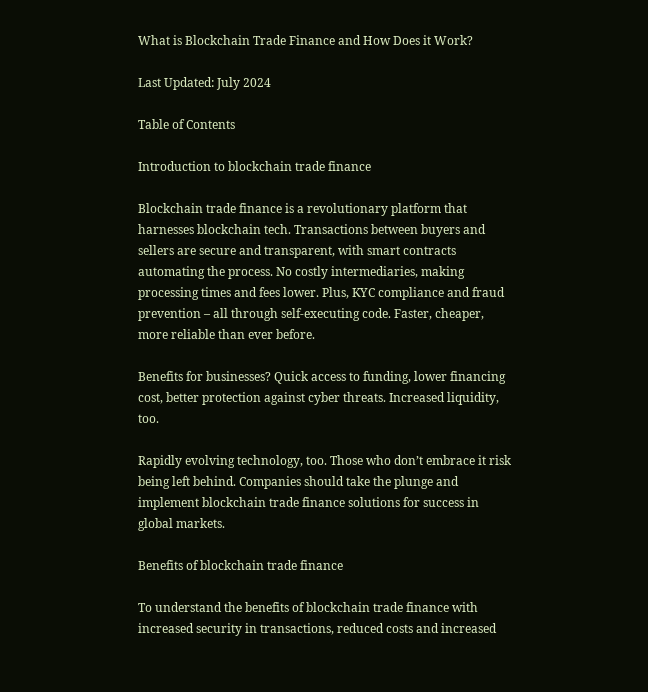What is Blockchain Trade Finance and How Does it Work?

Last Updated: July 2024

Table of Contents

Introduction to blockchain trade finance

Blockchain trade finance is a revolutionary platform that harnesses blockchain tech. Transactions between buyers and sellers are secure and transparent, with smart contracts automating the process. No costly intermediaries, making processing times and fees lower. Plus, KYC compliance and fraud prevention – all through self-executing code. Faster, cheaper, more reliable than ever before.

Benefits for businesses? Quick access to funding, lower financing cost, better protection against cyber threats. Increased liquidity, too.

Rapidly evolving technology, too. Those who don’t embrace it risk being left behind. Companies should take the plunge and implement blockchain trade finance solutions for success in global markets.

Benefits of blockchain trade finance

To understand the benefits of blockchain trade finance with increased security in transactions, reduced costs and increased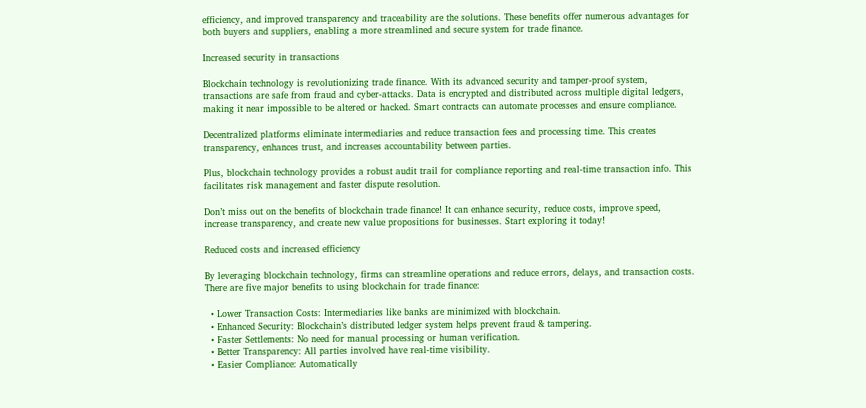efficiency, and improved transparency and traceability are the solutions. These benefits offer numerous advantages for both buyers and suppliers, enabling a more streamlined and secure system for trade finance.

Increased security in transactions

Blockchain technology is revolutionizing trade finance. With its advanced security and tamper-proof system, transactions are safe from fraud and cyber-attacks. Data is encrypted and distributed across multiple digital ledgers, making it near impossible to be altered or hacked. Smart contracts can automate processes and ensure compliance.

Decentralized platforms eliminate intermediaries and reduce transaction fees and processing time. This creates transparency, enhances trust, and increases accountability between parties.

Plus, blockchain technology provides a robust audit trail for compliance reporting and real-time transaction info. This facilitates risk management and faster dispute resolution.

Don’t miss out on the benefits of blockchain trade finance! It can enhance security, reduce costs, improve speed, increase transparency, and create new value propositions for businesses. Start exploring it today!

Reduced costs and increased efficiency

By leveraging blockchain technology, firms can streamline operations and reduce errors, delays, and transaction costs. There are five major benefits to using blockchain for trade finance:

  • Lower Transaction Costs: Intermediaries like banks are minimized with blockchain.
  • Enhanced Security: Blockchain’s distributed ledger system helps prevent fraud & tampering.
  • Faster Settlements: No need for manual processing or human verification.
  • Better Transparency: All parties involved have real-time visibility.
  • Easier Compliance: Automatically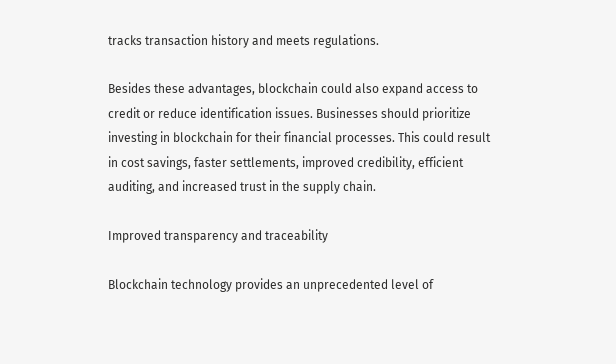tracks transaction history and meets regulations.

Besides these advantages, blockchain could also expand access to credit or reduce identification issues. Businesses should prioritize investing in blockchain for their financial processes. This could result in cost savings, faster settlements, improved credibility, efficient auditing, and increased trust in the supply chain.

Improved transparency and traceability

Blockchain technology provides an unprecedented level of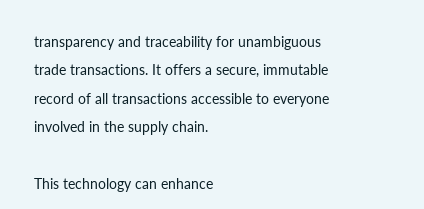transparency and traceability for unambiguous trade transactions. It offers a secure, immutable record of all transactions accessible to everyone involved in the supply chain.

This technology can enhance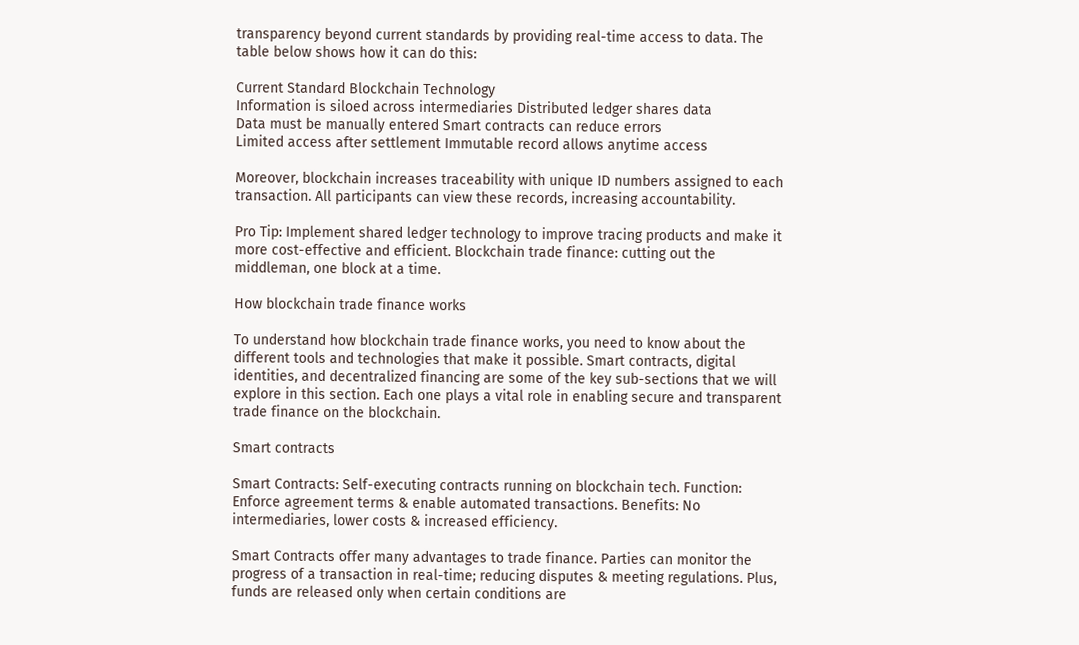transparency beyond current standards by providing real-time access to data. The table below shows how it can do this:

Current Standard Blockchain Technology
Information is siloed across intermediaries Distributed ledger shares data
Data must be manually entered Smart contracts can reduce errors
Limited access after settlement Immutable record allows anytime access

Moreover, blockchain increases traceability with unique ID numbers assigned to each transaction. All participants can view these records, increasing accountability.

Pro Tip: Implement shared ledger technology to improve tracing products and make it more cost-effective and efficient. Blockchain trade finance: cutting out the middleman, one block at a time.

How blockchain trade finance works

To understand how blockchain trade finance works, you need to know about the different tools and technologies that make it possible. Smart contracts, digital identities, and decentralized financing are some of the key sub-sections that we will explore in this section. Each one plays a vital role in enabling secure and transparent trade finance on the blockchain.

Smart contracts

Smart Contracts: Self-executing contracts running on blockchain tech. Function: Enforce agreement terms & enable automated transactions. Benefits: No intermediaries, lower costs & increased efficiency.

Smart Contracts offer many advantages to trade finance. Parties can monitor the progress of a transaction in real-time; reducing disputes & meeting regulations. Plus, funds are released only when certain conditions are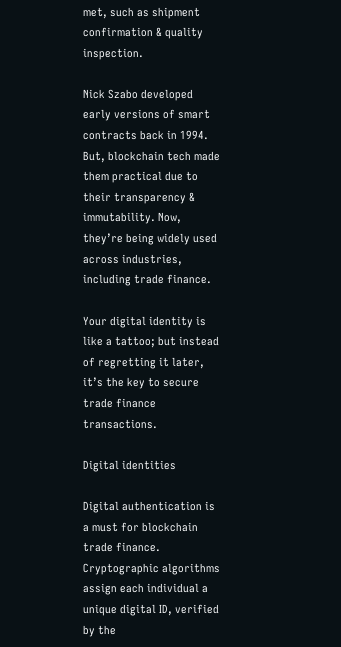met, such as shipment confirmation & quality inspection.

Nick Szabo developed early versions of smart contracts back in 1994. But, blockchain tech made them practical due to their transparency & immutability. Now, they’re being widely used across industries, including trade finance.

Your digital identity is like a tattoo; but instead of regretting it later, it’s the key to secure trade finance transactions.

Digital identities

Digital authentication is a must for blockchain trade finance. Cryptographic algorithms assign each individual a unique digital ID, verified by the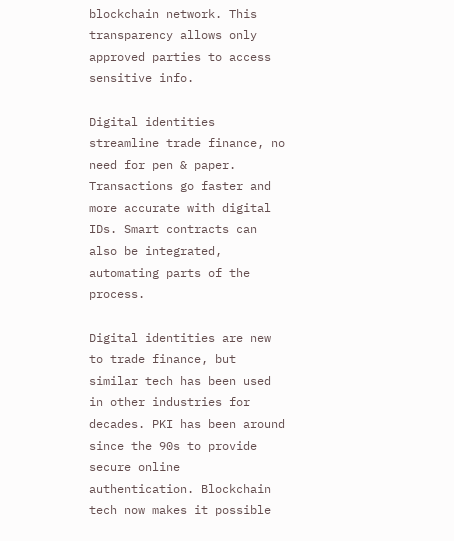blockchain network. This transparency allows only approved parties to access sensitive info.

Digital identities streamline trade finance, no need for pen & paper. Transactions go faster and more accurate with digital IDs. Smart contracts can also be integrated, automating parts of the process.

Digital identities are new to trade finance, but similar tech has been used in other industries for decades. PKI has been around since the 90s to provide secure online authentication. Blockchain tech now makes it possible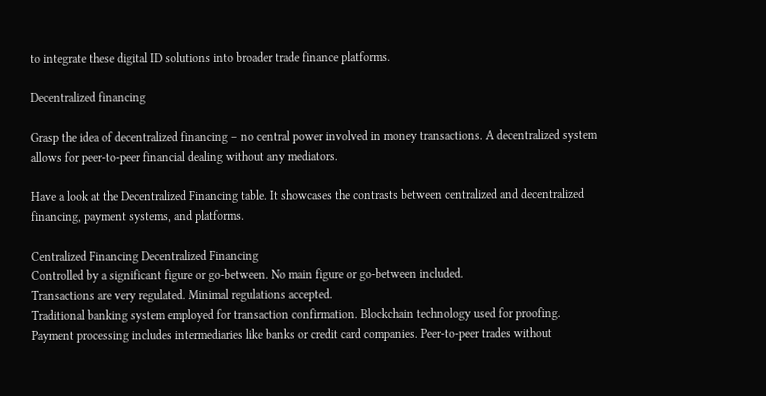to integrate these digital ID solutions into broader trade finance platforms.

Decentralized financing

Grasp the idea of decentralized financing – no central power involved in money transactions. A decentralized system allows for peer-to-peer financial dealing without any mediators.

Have a look at the Decentralized Financing table. It showcases the contrasts between centralized and decentralized financing, payment systems, and platforms.

Centralized Financing Decentralized Financing
Controlled by a significant figure or go-between. No main figure or go-between included.
Transactions are very regulated. Minimal regulations accepted.
Traditional banking system employed for transaction confirmation. Blockchain technology used for proofing.
Payment processing includes intermediaries like banks or credit card companies. Peer-to-peer trades without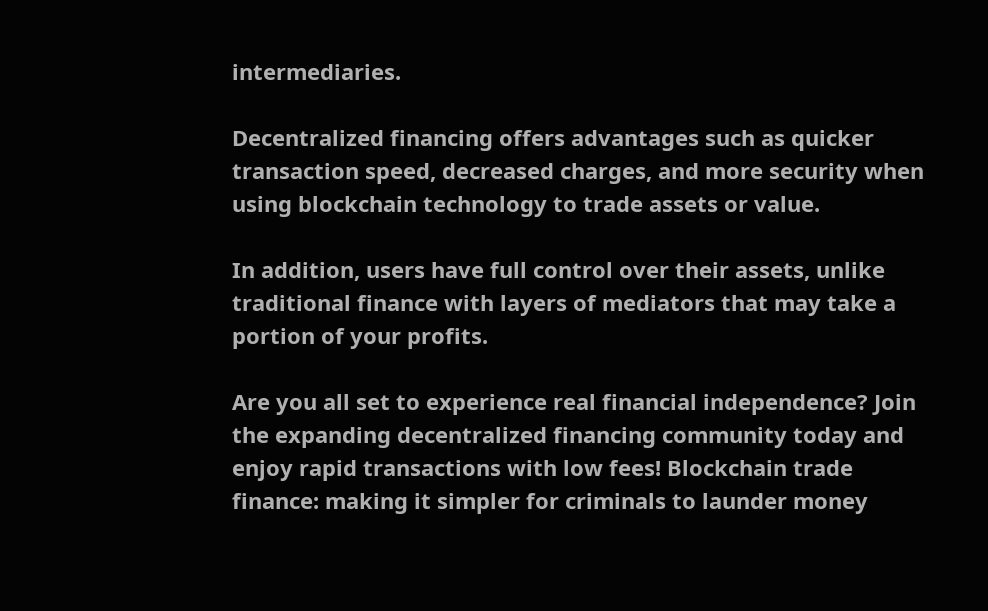intermediaries.

Decentralized financing offers advantages such as quicker transaction speed, decreased charges, and more security when using blockchain technology to trade assets or value.

In addition, users have full control over their assets, unlike traditional finance with layers of mediators that may take a portion of your profits.

Are you all set to experience real financial independence? Join the expanding decentralized financing community today and enjoy rapid transactions with low fees! Blockchain trade finance: making it simpler for criminals to launder money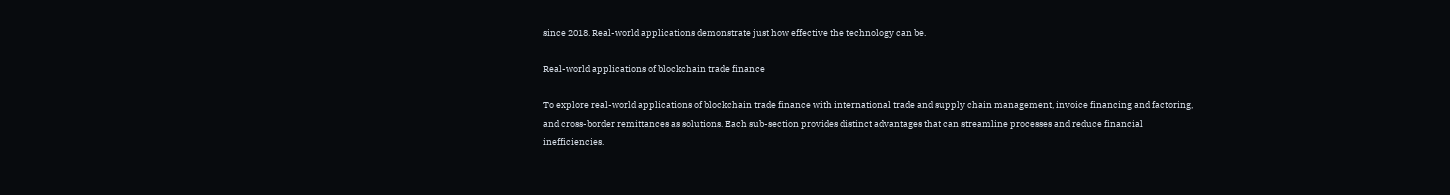since 2018. Real-world applications demonstrate just how effective the technology can be.

Real-world applications of blockchain trade finance

To explore real-world applications of blockchain trade finance with international trade and supply chain management, invoice financing and factoring, and cross-border remittances as solutions. Each sub-section provides distinct advantages that can streamline processes and reduce financial inefficiencies.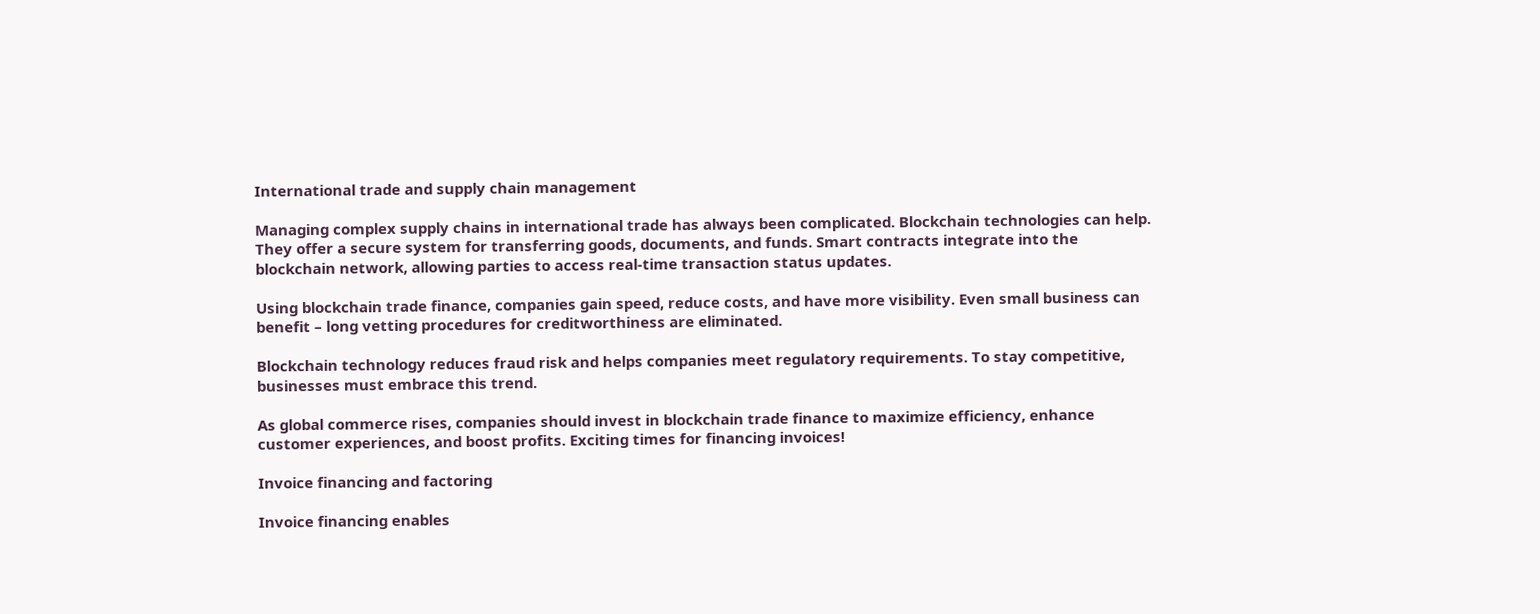International trade and supply chain management

Managing complex supply chains in international trade has always been complicated. Blockchain technologies can help. They offer a secure system for transferring goods, documents, and funds. Smart contracts integrate into the blockchain network, allowing parties to access real-time transaction status updates.

Using blockchain trade finance, companies gain speed, reduce costs, and have more visibility. Even small business can benefit – long vetting procedures for creditworthiness are eliminated.

Blockchain technology reduces fraud risk and helps companies meet regulatory requirements. To stay competitive, businesses must embrace this trend.

As global commerce rises, companies should invest in blockchain trade finance to maximize efficiency, enhance customer experiences, and boost profits. Exciting times for financing invoices!

Invoice financing and factoring

Invoice financing enables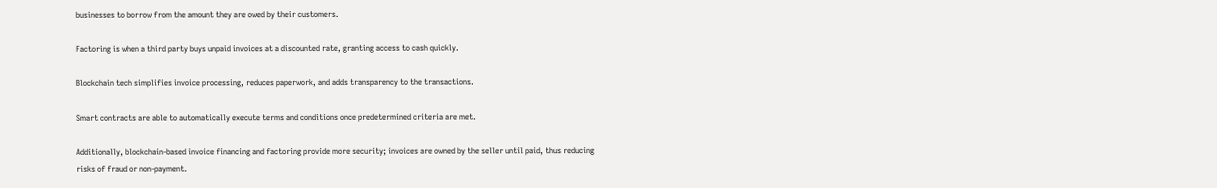businesses to borrow from the amount they are owed by their customers.

Factoring is when a third party buys unpaid invoices at a discounted rate, granting access to cash quickly.

Blockchain tech simplifies invoice processing, reduces paperwork, and adds transparency to the transactions.

Smart contracts are able to automatically execute terms and conditions once predetermined criteria are met.

Additionally, blockchain-based invoice financing and factoring provide more security; invoices are owned by the seller until paid, thus reducing risks of fraud or non-payment.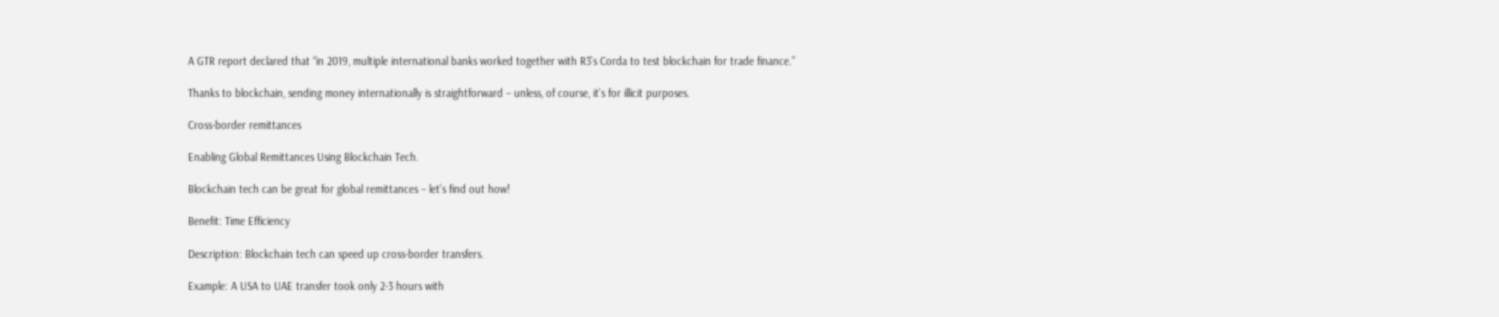A GTR report declared that “in 2019, multiple international banks worked together with R3’s Corda to test blockchain for trade finance.”

Thanks to blockchain, sending money internationally is straightforward – unless, of course, it’s for illicit purposes.

Cross-border remittances

Enabling Global Remittances Using Blockchain Tech.

Blockchain tech can be great for global remittances – let’s find out how!

Benefit: Time Efficiency

Description: Blockchain tech can speed up cross-border transfers.

Example: A USA to UAE transfer took only 2-3 hours with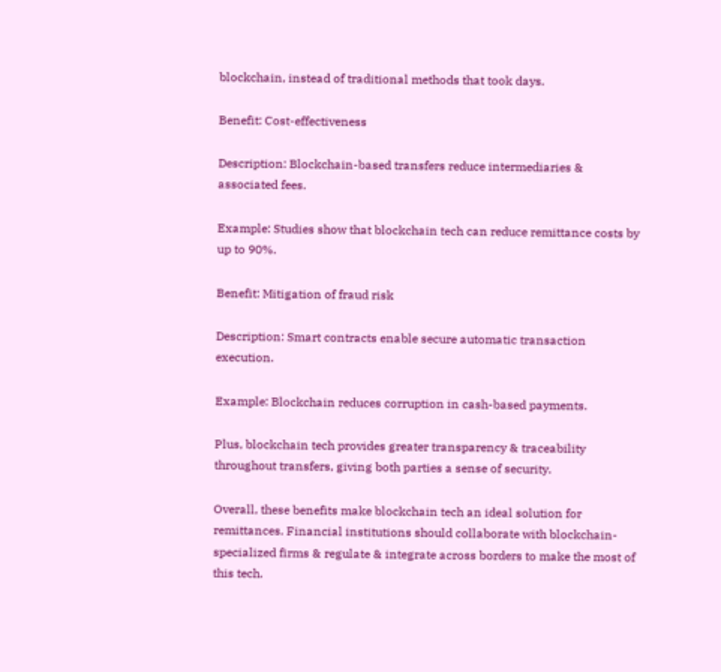blockchain, instead of traditional methods that took days.

Benefit: Cost-effectiveness

Description: Blockchain-based transfers reduce intermediaries & associated fees.

Example: Studies show that blockchain tech can reduce remittance costs by up to 90%.

Benefit: Mitigation of fraud risk

Description: Smart contracts enable secure automatic transaction execution.

Example: Blockchain reduces corruption in cash-based payments.

Plus, blockchain tech provides greater transparency & traceability throughout transfers, giving both parties a sense of security.

Overall, these benefits make blockchain tech an ideal solution for remittances. Financial institutions should collaborate with blockchain-specialized firms & regulate & integrate across borders to make the most of this tech.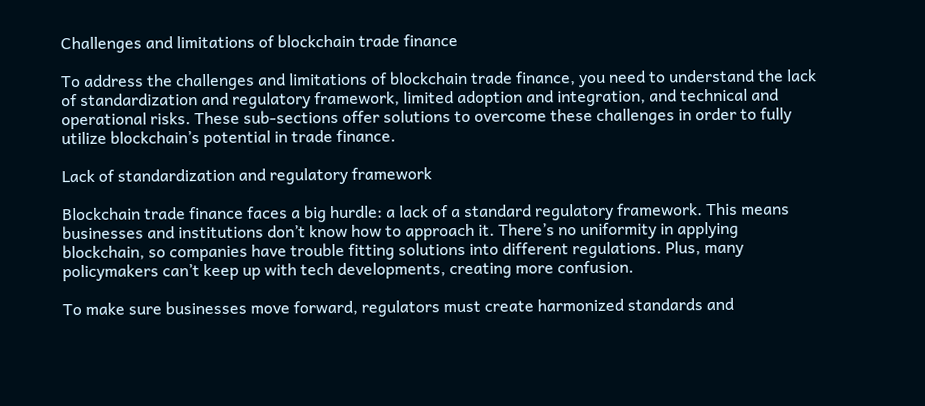Challenges and limitations of blockchain trade finance

To address the challenges and limitations of blockchain trade finance, you need to understand the lack of standardization and regulatory framework, limited adoption and integration, and technical and operational risks. These sub-sections offer solutions to overcome these challenges in order to fully utilize blockchain’s potential in trade finance.

Lack of standardization and regulatory framework

Blockchain trade finance faces a big hurdle: a lack of a standard regulatory framework. This means businesses and institutions don’t know how to approach it. There’s no uniformity in applying blockchain, so companies have trouble fitting solutions into different regulations. Plus, many policymakers can’t keep up with tech developments, creating more confusion.

To make sure businesses move forward, regulators must create harmonized standards and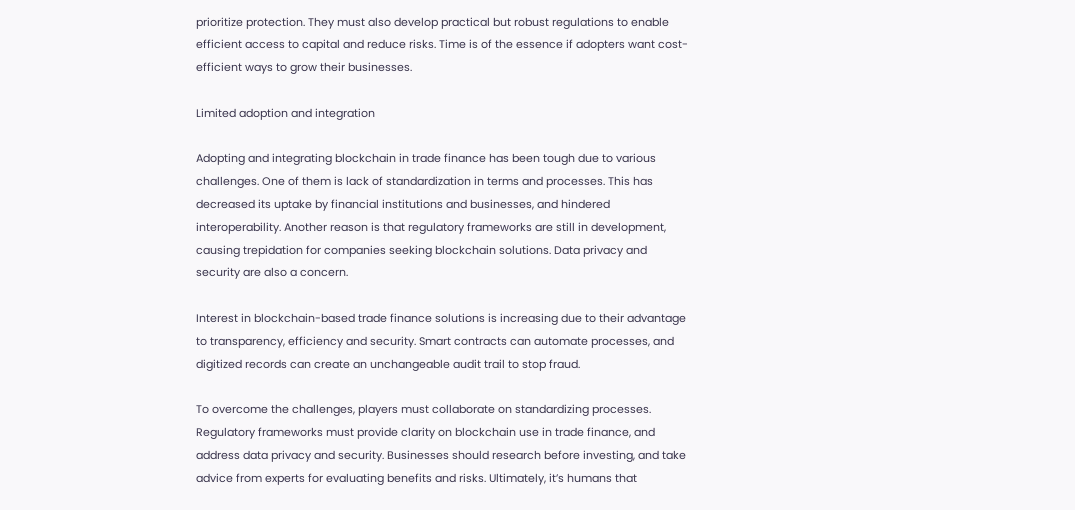prioritize protection. They must also develop practical but robust regulations to enable efficient access to capital and reduce risks. Time is of the essence if adopters want cost-efficient ways to grow their businesses.

Limited adoption and integration

Adopting and integrating blockchain in trade finance has been tough due to various challenges. One of them is lack of standardization in terms and processes. This has decreased its uptake by financial institutions and businesses, and hindered interoperability. Another reason is that regulatory frameworks are still in development, causing trepidation for companies seeking blockchain solutions. Data privacy and security are also a concern.

Interest in blockchain-based trade finance solutions is increasing due to their advantage to transparency, efficiency and security. Smart contracts can automate processes, and digitized records can create an unchangeable audit trail to stop fraud.

To overcome the challenges, players must collaborate on standardizing processes. Regulatory frameworks must provide clarity on blockchain use in trade finance, and address data privacy and security. Businesses should research before investing, and take advice from experts for evaluating benefits and risks. Ultimately, it’s humans that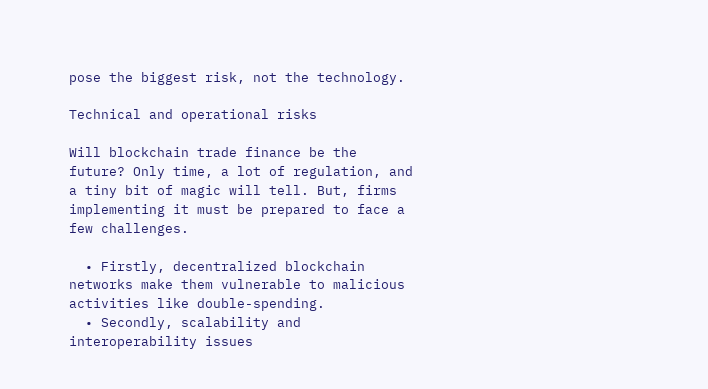pose the biggest risk, not the technology.

Technical and operational risks

Will blockchain trade finance be the future? Only time, a lot of regulation, and a tiny bit of magic will tell. But, firms implementing it must be prepared to face a few challenges.

  • Firstly, decentralized blockchain networks make them vulnerable to malicious activities like double-spending.
  • Secondly, scalability and interoperability issues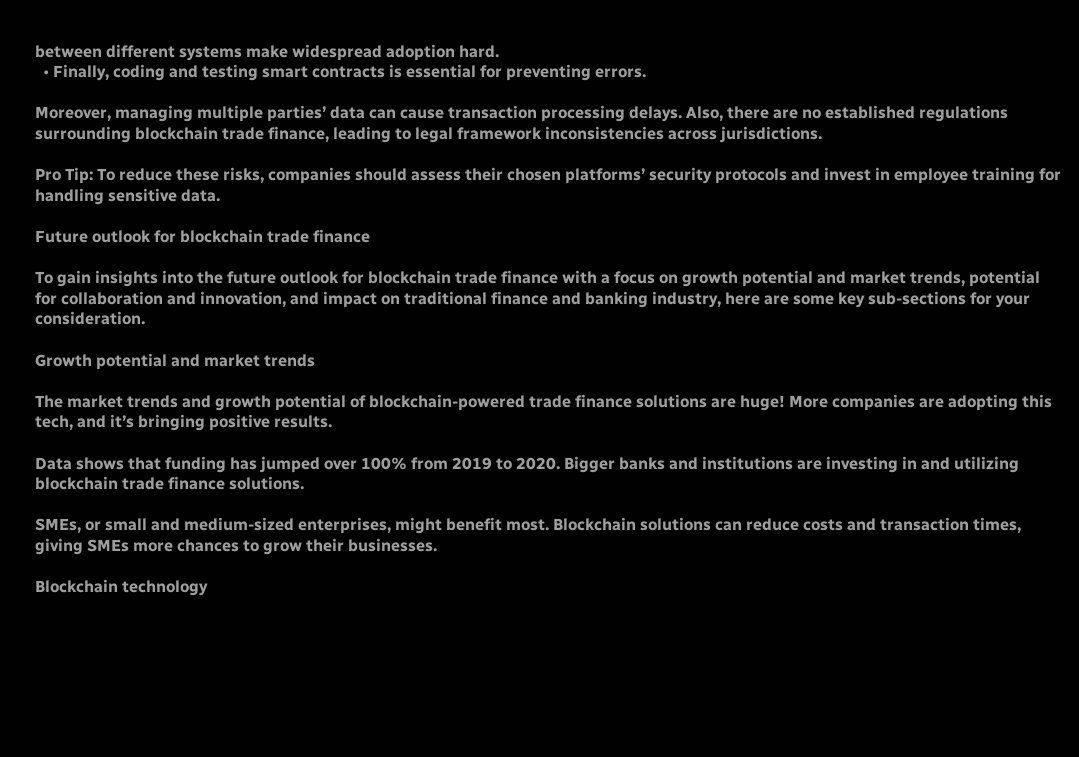between different systems make widespread adoption hard.
  • Finally, coding and testing smart contracts is essential for preventing errors.

Moreover, managing multiple parties’ data can cause transaction processing delays. Also, there are no established regulations surrounding blockchain trade finance, leading to legal framework inconsistencies across jurisdictions.

Pro Tip: To reduce these risks, companies should assess their chosen platforms’ security protocols and invest in employee training for handling sensitive data.

Future outlook for blockchain trade finance

To gain insights into the future outlook for blockchain trade finance with a focus on growth potential and market trends, potential for collaboration and innovation, and impact on traditional finance and banking industry, here are some key sub-sections for your consideration.

Growth potential and market trends

The market trends and growth potential of blockchain-powered trade finance solutions are huge! More companies are adopting this tech, and it’s bringing positive results.

Data shows that funding has jumped over 100% from 2019 to 2020. Bigger banks and institutions are investing in and utilizing blockchain trade finance solutions.

SMEs, or small and medium-sized enterprises, might benefit most. Blockchain solutions can reduce costs and transaction times, giving SMEs more chances to grow their businesses.

Blockchain technology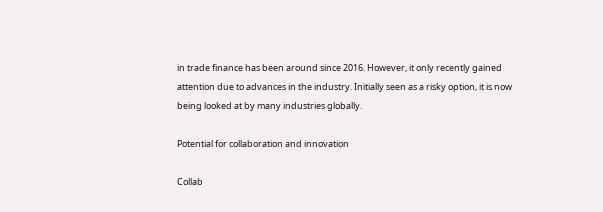in trade finance has been around since 2016. However, it only recently gained attention due to advances in the industry. Initially seen as a risky option, it is now being looked at by many industries globally.

Potential for collaboration and innovation

Collab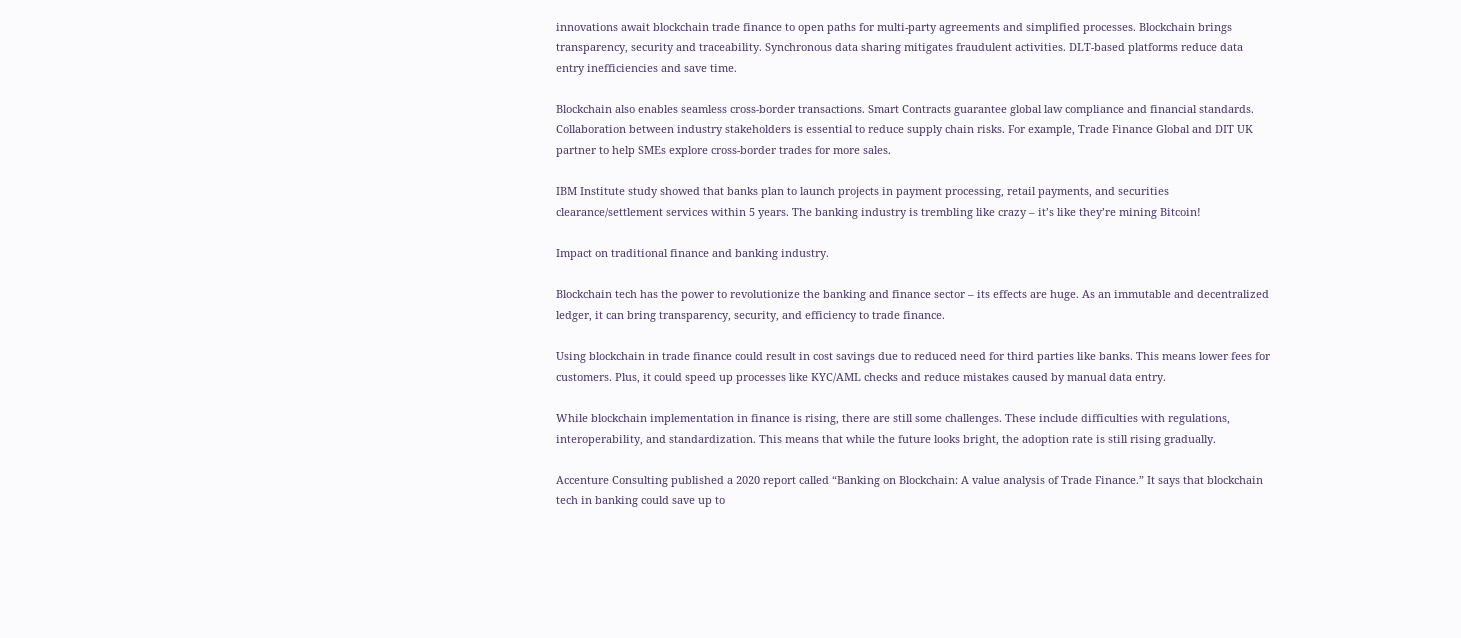innovations await blockchain trade finance to open paths for multi-party agreements and simplified processes. Blockchain brings transparency, security and traceability. Synchronous data sharing mitigates fraudulent activities. DLT-based platforms reduce data entry inefficiencies and save time.

Blockchain also enables seamless cross-border transactions. Smart Contracts guarantee global law compliance and financial standards. Collaboration between industry stakeholders is essential to reduce supply chain risks. For example, Trade Finance Global and DIT UK partner to help SMEs explore cross-border trades for more sales.

IBM Institute study showed that banks plan to launch projects in payment processing, retail payments, and securities clearance/settlement services within 5 years. The banking industry is trembling like crazy – it’s like they’re mining Bitcoin!

Impact on traditional finance and banking industry.

Blockchain tech has the power to revolutionize the banking and finance sector – its effects are huge. As an immutable and decentralized ledger, it can bring transparency, security, and efficiency to trade finance.

Using blockchain in trade finance could result in cost savings due to reduced need for third parties like banks. This means lower fees for customers. Plus, it could speed up processes like KYC/AML checks and reduce mistakes caused by manual data entry.

While blockchain implementation in finance is rising, there are still some challenges. These include difficulties with regulations, interoperability, and standardization. This means that while the future looks bright, the adoption rate is still rising gradually.

Accenture Consulting published a 2020 report called “Banking on Blockchain: A value analysis of Trade Finance.” It says that blockchain tech in banking could save up to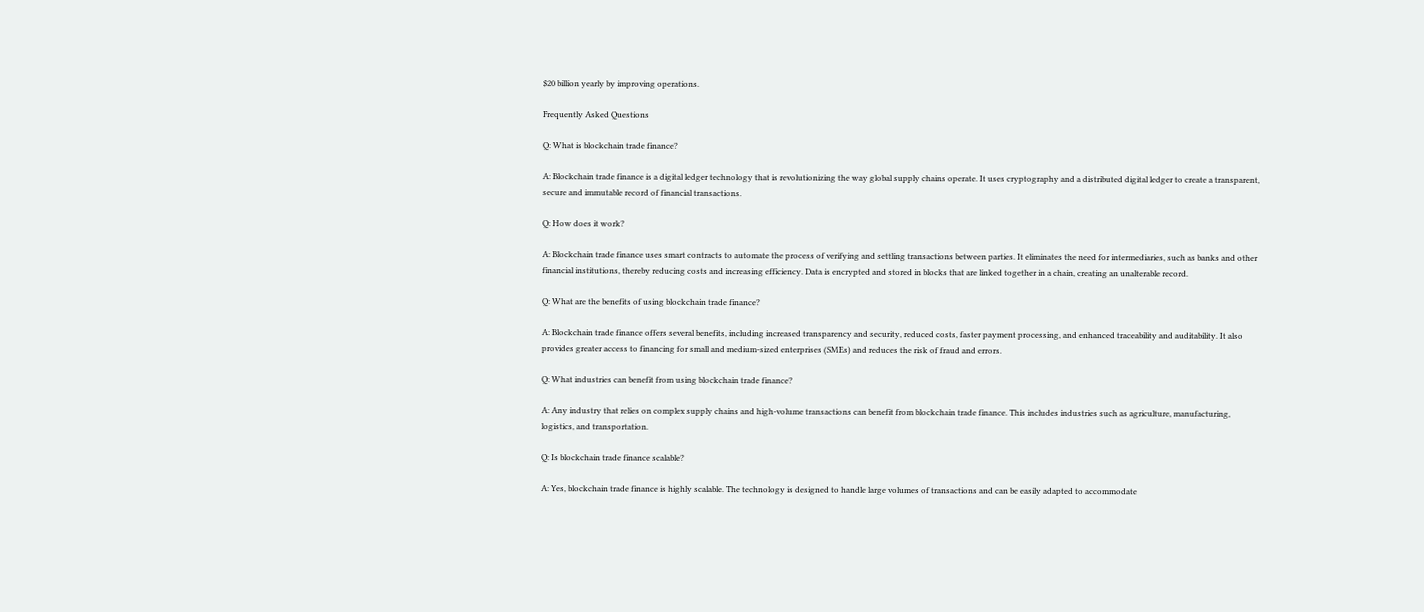$20 billion yearly by improving operations.

Frequently Asked Questions

Q: What is blockchain trade finance?

A: Blockchain trade finance is a digital ledger technology that is revolutionizing the way global supply chains operate. It uses cryptography and a distributed digital ledger to create a transparent, secure and immutable record of financial transactions.

Q: How does it work?

A: Blockchain trade finance uses smart contracts to automate the process of verifying and settling transactions between parties. It eliminates the need for intermediaries, such as banks and other financial institutions, thereby reducing costs and increasing efficiency. Data is encrypted and stored in blocks that are linked together in a chain, creating an unalterable record.

Q: What are the benefits of using blockchain trade finance?

A: Blockchain trade finance offers several benefits, including increased transparency and security, reduced costs, faster payment processing, and enhanced traceability and auditability. It also provides greater access to financing for small and medium-sized enterprises (SMEs) and reduces the risk of fraud and errors.

Q: What industries can benefit from using blockchain trade finance?

A: Any industry that relies on complex supply chains and high-volume transactions can benefit from blockchain trade finance. This includes industries such as agriculture, manufacturing, logistics, and transportation.

Q: Is blockchain trade finance scalable?

A: Yes, blockchain trade finance is highly scalable. The technology is designed to handle large volumes of transactions and can be easily adapted to accommodate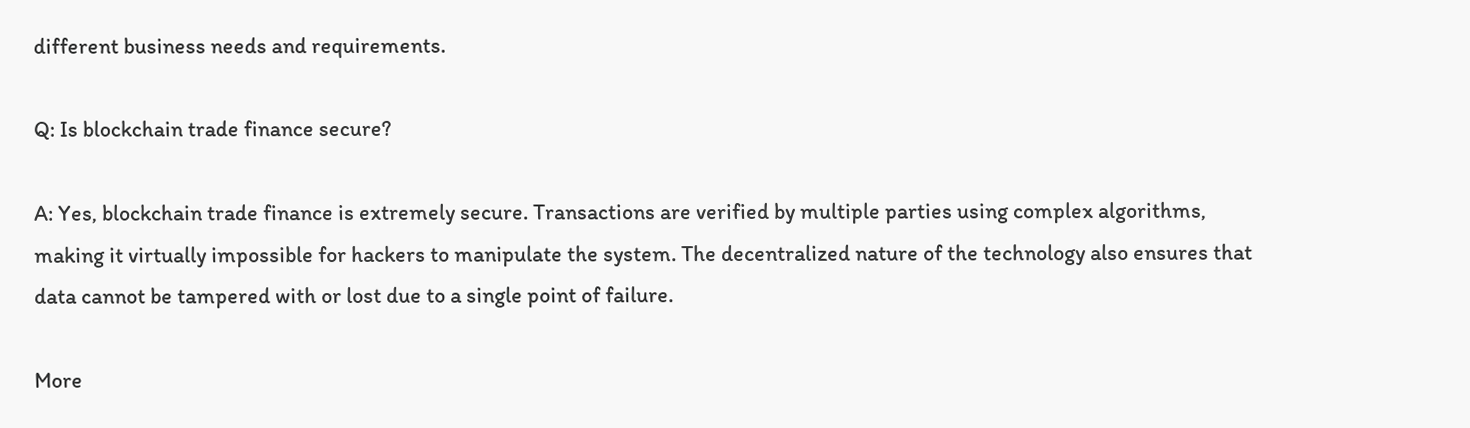different business needs and requirements.

Q: Is blockchain trade finance secure?

A: Yes, blockchain trade finance is extremely secure. Transactions are verified by multiple parties using complex algorithms, making it virtually impossible for hackers to manipulate the system. The decentralized nature of the technology also ensures that data cannot be tampered with or lost due to a single point of failure.

More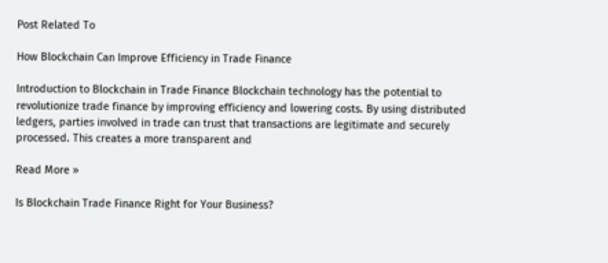Post Related To

How Blockchain Can Improve Efficiency in Trade Finance

Introduction to Blockchain in Trade Finance Blockchain technology has the potential to revolutionize trade finance by improving efficiency and lowering costs. By using distributed ledgers, parties involved in trade can trust that transactions are legitimate and securely processed. This creates a more transparent and

Read More »

Is Blockchain Trade Finance Right for Your Business?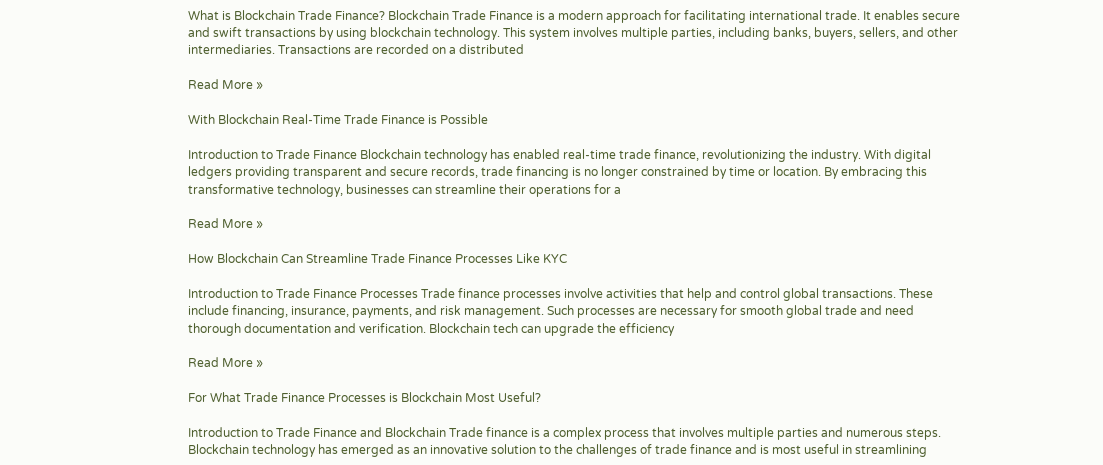What is Blockchain Trade Finance? Blockchain Trade Finance is a modern approach for facilitating international trade. It enables secure and swift transactions by using blockchain technology. This system involves multiple parties, including banks, buyers, sellers, and other intermediaries. Transactions are recorded on a distributed

Read More »

With Blockchain Real-Time Trade Finance is Possible

Introduction to Trade Finance Blockchain technology has enabled real-time trade finance, revolutionizing the industry. With digital ledgers providing transparent and secure records, trade financing is no longer constrained by time or location. By embracing this transformative technology, businesses can streamline their operations for a

Read More »

How Blockchain Can Streamline Trade Finance Processes Like KYC

Introduction to Trade Finance Processes Trade finance processes involve activities that help and control global transactions. These include financing, insurance, payments, and risk management. Such processes are necessary for smooth global trade and need thorough documentation and verification. Blockchain tech can upgrade the efficiency

Read More »

For What Trade Finance Processes is Blockchain Most Useful?

Introduction to Trade Finance and Blockchain Trade finance is a complex process that involves multiple parties and numerous steps. Blockchain technology has emerged as an innovative solution to the challenges of trade finance and is most useful in streamlining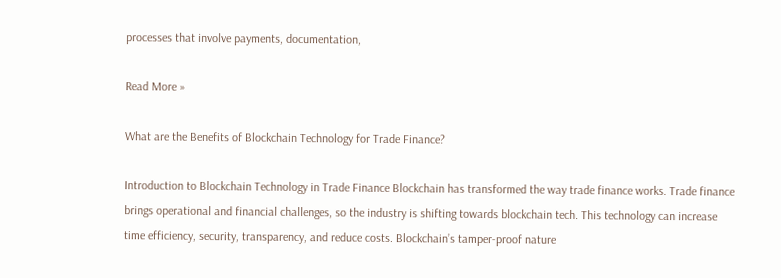processes that involve payments, documentation,

Read More »

What are the Benefits of Blockchain Technology for Trade Finance?

Introduction to Blockchain Technology in Trade Finance Blockchain has transformed the way trade finance works. Trade finance brings operational and financial challenges, so the industry is shifting towards blockchain tech. This technology can increase time efficiency, security, transparency, and reduce costs. Blockchain’s tamper-proof nature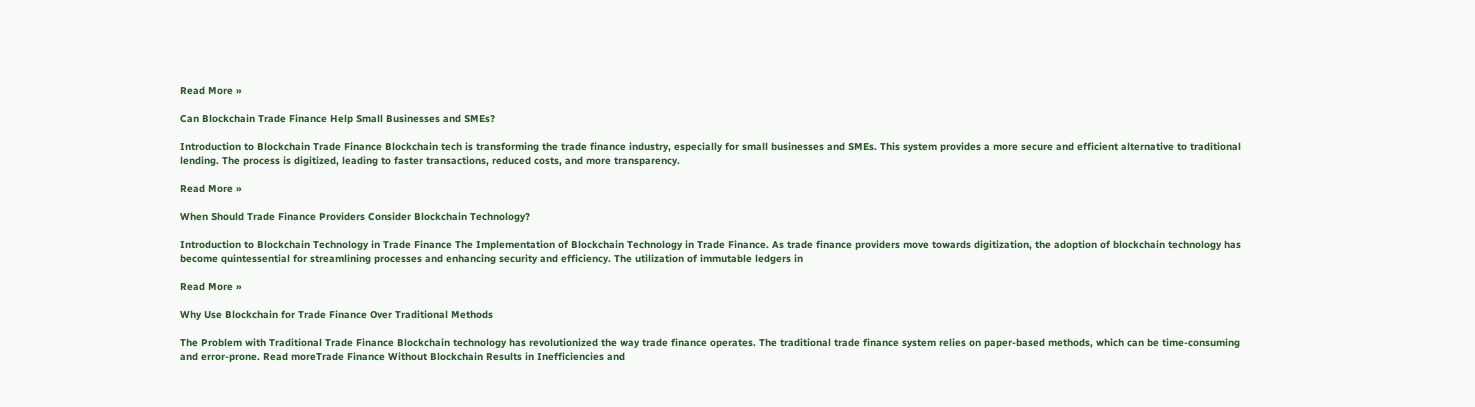Read More »

Can Blockchain Trade Finance Help Small Businesses and SMEs?

Introduction to Blockchain Trade Finance Blockchain tech is transforming the trade finance industry, especially for small businesses and SMEs. This system provides a more secure and efficient alternative to traditional lending. The process is digitized, leading to faster transactions, reduced costs, and more transparency.

Read More »

When Should Trade Finance Providers Consider Blockchain Technology?

Introduction to Blockchain Technology in Trade Finance The Implementation of Blockchain Technology in Trade Finance. As trade finance providers move towards digitization, the adoption of blockchain technology has become quintessential for streamlining processes and enhancing security and efficiency. The utilization of immutable ledgers in

Read More »

Why Use Blockchain for Trade Finance Over Traditional Methods

The Problem with Traditional Trade Finance Blockchain technology has revolutionized the way trade finance operates. The traditional trade finance system relies on paper-based methods, which can be time-consuming and error-prone. Read moreTrade Finance Without Blockchain Results in Inefficiencies and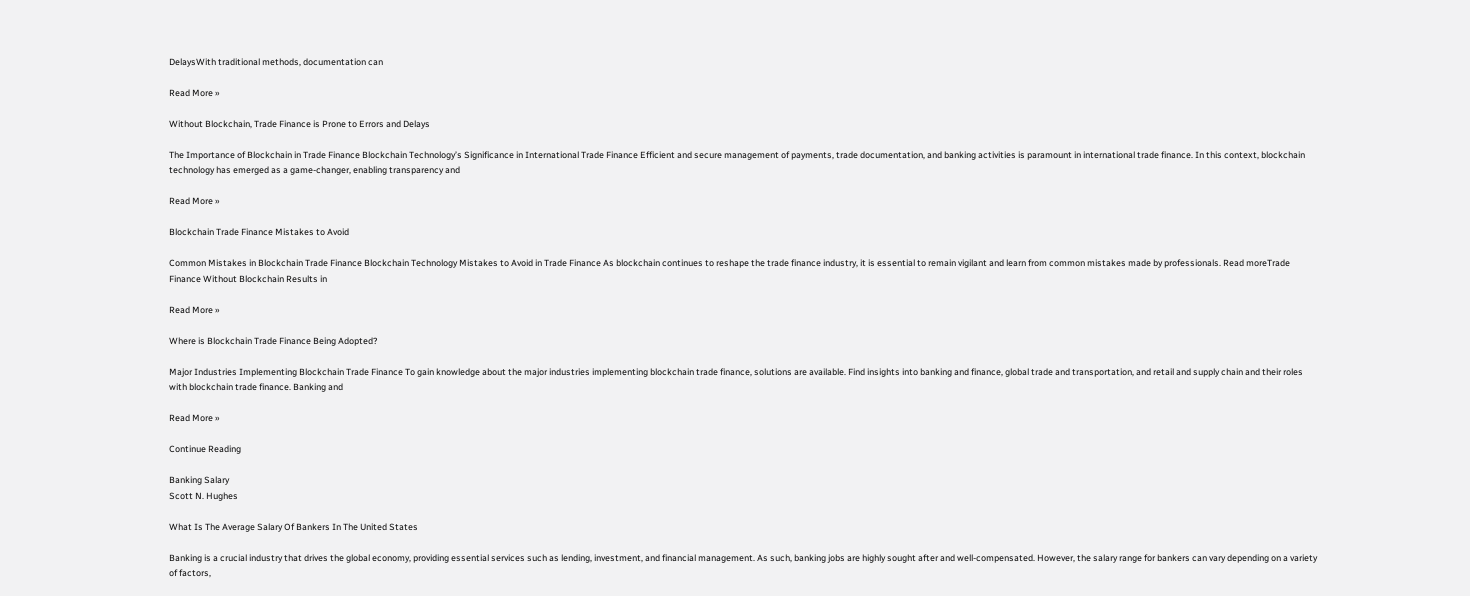DelaysWith traditional methods, documentation can

Read More »

Without Blockchain, Trade Finance is Prone to Errors and Delays

The Importance of Blockchain in Trade Finance Blockchain Technology’s Significance in International Trade Finance Efficient and secure management of payments, trade documentation, and banking activities is paramount in international trade finance. In this context, blockchain technology has emerged as a game-changer, enabling transparency and

Read More »

Blockchain Trade Finance Mistakes to Avoid

Common Mistakes in Blockchain Trade Finance Blockchain Technology Mistakes to Avoid in Trade Finance As blockchain continues to reshape the trade finance industry, it is essential to remain vigilant and learn from common mistakes made by professionals. Read moreTrade Finance Without Blockchain Results in

Read More »

Where is Blockchain Trade Finance Being Adopted?

Major Industries Implementing Blockchain Trade Finance To gain knowledge about the major industries implementing blockchain trade finance, solutions are available. Find insights into banking and finance, global trade and transportation, and retail and supply chain and their roles with blockchain trade finance. Banking and

Read More »

Continue Reading

Banking Salary
Scott N. Hughes

What Is The Average Salary Of Bankers In The United States

Banking is a crucial industry that drives the global economy, providing essential services such as lending, investment, and financial management. As such, banking jobs are highly sought after and well-compensated. However, the salary range for bankers can vary depending on a variety of factors,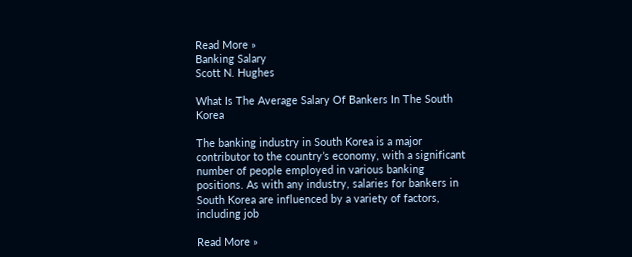Read More »
Banking Salary
Scott N. Hughes

What Is The Average Salary Of Bankers In The South Korea

The banking industry in South Korea is a major contributor to the country’s economy, with a significant number of people employed in various banking positions. As with any industry, salaries for bankers in South Korea are influenced by a variety of factors, including job

Read More »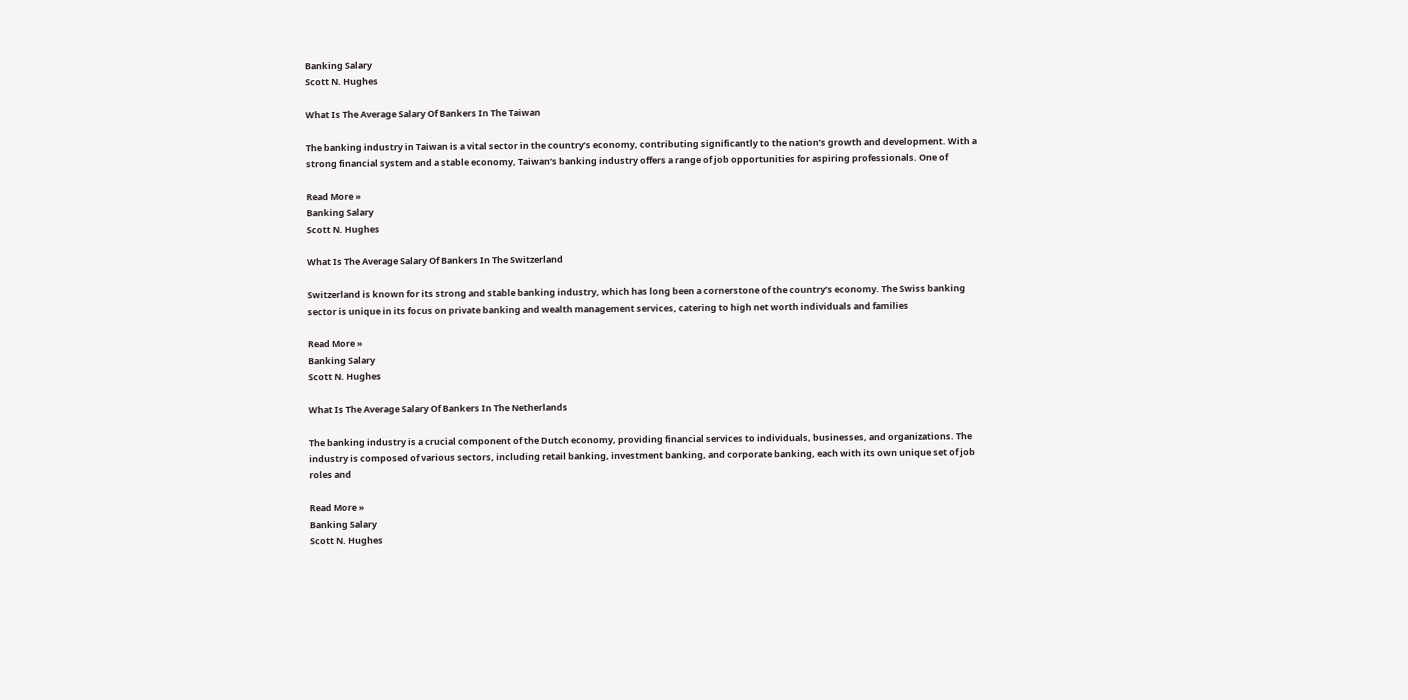Banking Salary
Scott N. Hughes

What Is The Average Salary Of Bankers In The Taiwan

The banking industry in Taiwan is a vital sector in the country’s economy, contributing significantly to the nation’s growth and development. With a strong financial system and a stable economy, Taiwan’s banking industry offers a range of job opportunities for aspiring professionals. One of

Read More »
Banking Salary
Scott N. Hughes

What Is The Average Salary Of Bankers In The Switzerland

Switzerland is known for its strong and stable banking industry, which has long been a cornerstone of the country’s economy. The Swiss banking sector is unique in its focus on private banking and wealth management services, catering to high net worth individuals and families

Read More »
Banking Salary
Scott N. Hughes

What Is The Average Salary Of Bankers In The Netherlands

The banking industry is a crucial component of the Dutch economy, providing financial services to individuals, businesses, and organizations. The industry is composed of various sectors, including retail banking, investment banking, and corporate banking, each with its own unique set of job roles and

Read More »
Banking Salary
Scott N. Hughes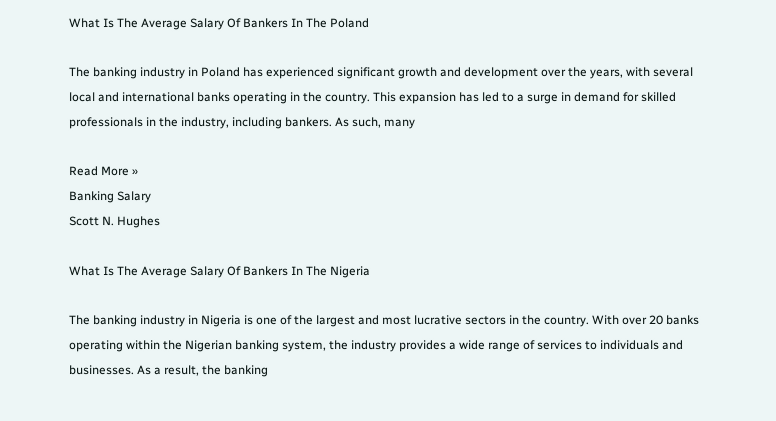What Is The Average Salary Of Bankers In The Poland

The banking industry in Poland has experienced significant growth and development over the years, with several local and international banks operating in the country. This expansion has led to a surge in demand for skilled professionals in the industry, including bankers. As such, many

Read More »
Banking Salary
Scott N. Hughes

What Is The Average Salary Of Bankers In The Nigeria

The banking industry in Nigeria is one of the largest and most lucrative sectors in the country. With over 20 banks operating within the Nigerian banking system, the industry provides a wide range of services to individuals and businesses. As a result, the banking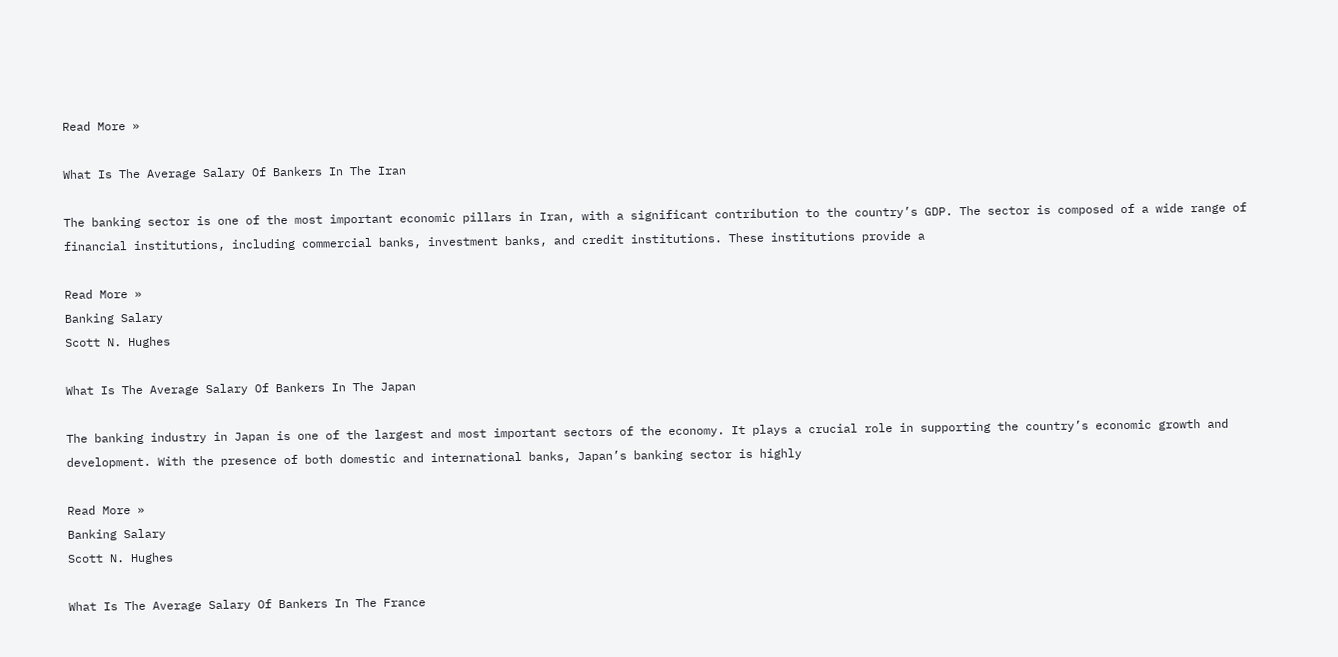Read More »

What Is The Average Salary Of Bankers In The Iran

The banking sector is one of the most important economic pillars in Iran, with a significant contribution to the country’s GDP. The sector is composed of a wide range of financial institutions, including commercial banks, investment banks, and credit institutions. These institutions provide a

Read More »
Banking Salary
Scott N. Hughes

What Is The Average Salary Of Bankers In The Japan

The banking industry in Japan is one of the largest and most important sectors of the economy. It plays a crucial role in supporting the country’s economic growth and development. With the presence of both domestic and international banks, Japan’s banking sector is highly

Read More »
Banking Salary
Scott N. Hughes

What Is The Average Salary Of Bankers In The France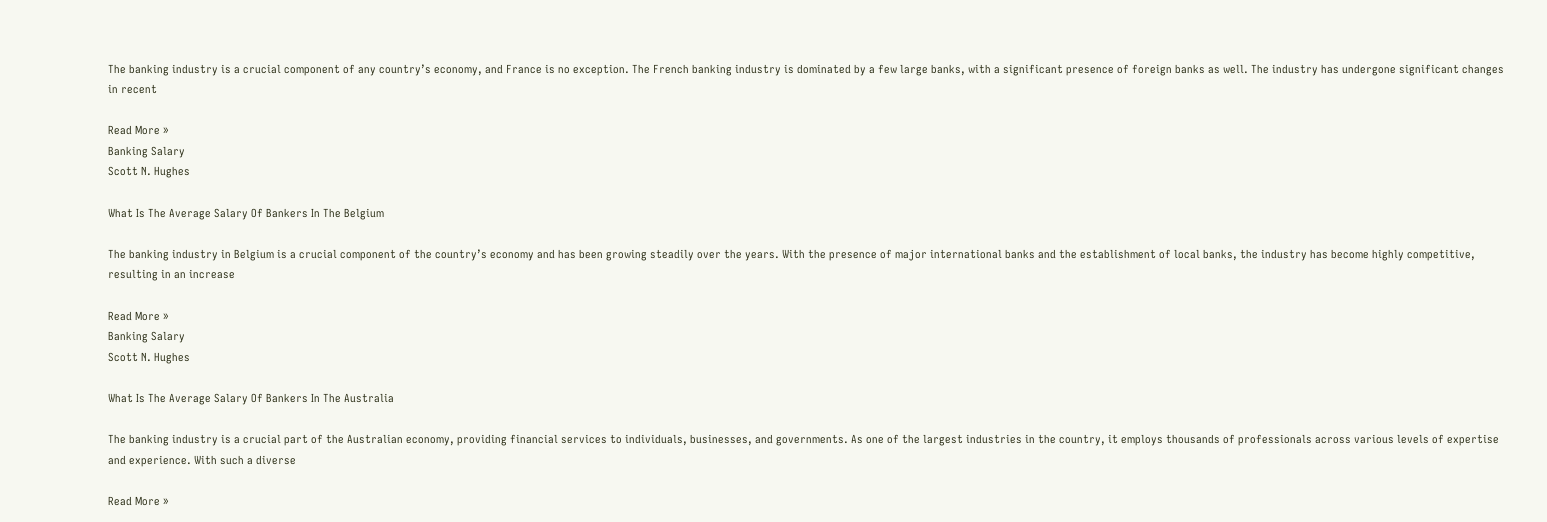The banking industry is a crucial component of any country’s economy, and France is no exception. The French banking industry is dominated by a few large banks, with a significant presence of foreign banks as well. The industry has undergone significant changes in recent

Read More »
Banking Salary
Scott N. Hughes

What Is The Average Salary Of Bankers In The Belgium

The banking industry in Belgium is a crucial component of the country’s economy and has been growing steadily over the years. With the presence of major international banks and the establishment of local banks, the industry has become highly competitive, resulting in an increase

Read More »
Banking Salary
Scott N. Hughes

What Is The Average Salary Of Bankers In The Australia

The banking industry is a crucial part of the Australian economy, providing financial services to individuals, businesses, and governments. As one of the largest industries in the country, it employs thousands of professionals across various levels of expertise and experience. With such a diverse

Read More »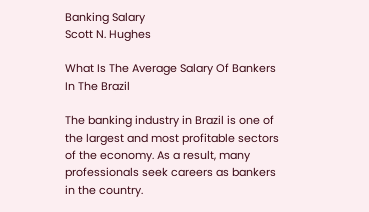Banking Salary
Scott N. Hughes

What Is The Average Salary Of Bankers In The Brazil

The banking industry in Brazil is one of the largest and most profitable sectors of the economy. As a result, many professionals seek careers as bankers in the country.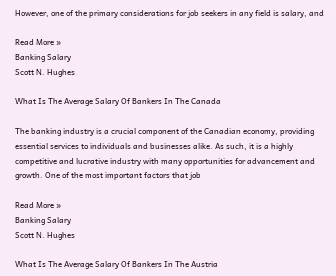However, one of the primary considerations for job seekers in any field is salary, and

Read More »
Banking Salary
Scott N. Hughes

What Is The Average Salary Of Bankers In The Canada

The banking industry is a crucial component of the Canadian economy, providing essential services to individuals and businesses alike. As such, it is a highly competitive and lucrative industry with many opportunities for advancement and growth. One of the most important factors that job

Read More »
Banking Salary
Scott N. Hughes

What Is The Average Salary Of Bankers In The Austria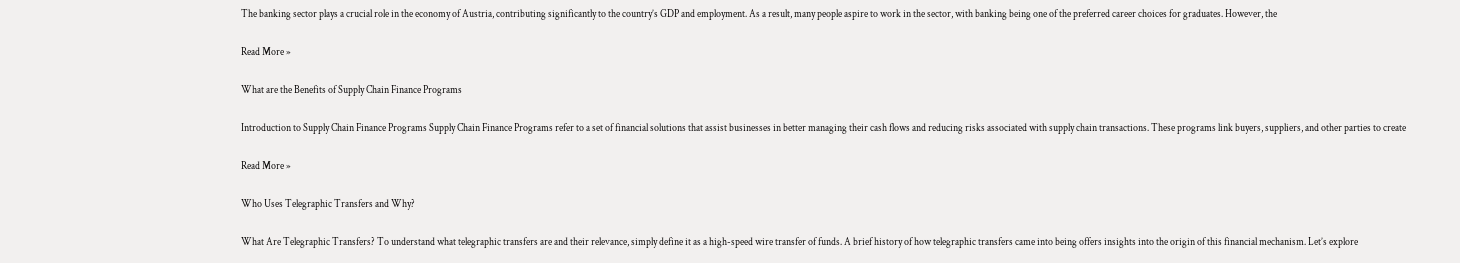The banking sector plays a crucial role in the economy of Austria, contributing significantly to the country’s GDP and employment. As a result, many people aspire to work in the sector, with banking being one of the preferred career choices for graduates. However, the

Read More »

What are the Benefits of Supply Chain Finance Programs

Introduction to Supply Chain Finance Programs Supply Chain Finance Programs refer to a set of financial solutions that assist businesses in better managing their cash flows and reducing risks associated with supply chain transactions. These programs link buyers, suppliers, and other parties to create

Read More »

Who Uses Telegraphic Transfers and Why?

What Are Telegraphic Transfers? To understand what telegraphic transfers are and their relevance, simply define it as a high-speed wire transfer of funds. A brief history of how telegraphic transfers came into being offers insights into the origin of this financial mechanism. Let’s explore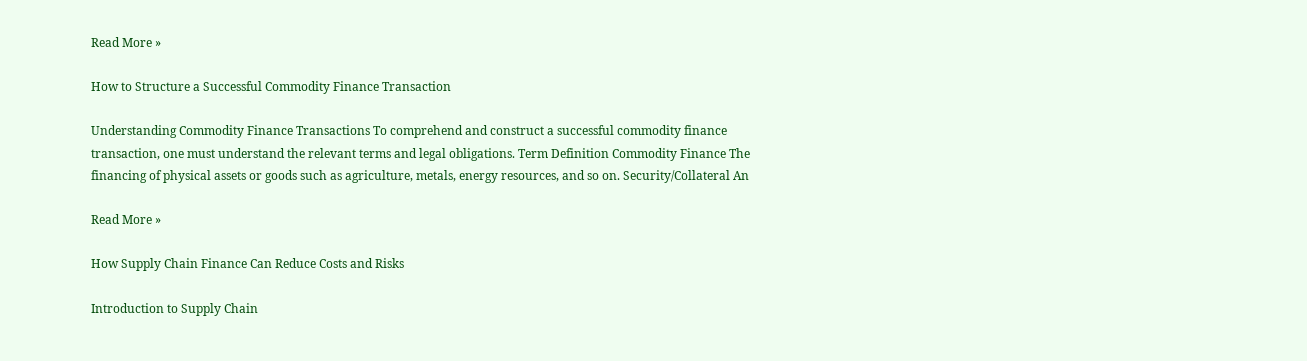Read More »

How to Structure a Successful Commodity Finance Transaction

Understanding Commodity Finance Transactions To comprehend and construct a successful commodity finance transaction, one must understand the relevant terms and legal obligations. Term Definition Commodity Finance The financing of physical assets or goods such as agriculture, metals, energy resources, and so on. Security/Collateral An

Read More »

How Supply Chain Finance Can Reduce Costs and Risks

Introduction to Supply Chain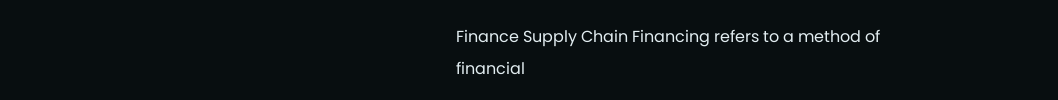Finance Supply Chain Financing refers to a method of financial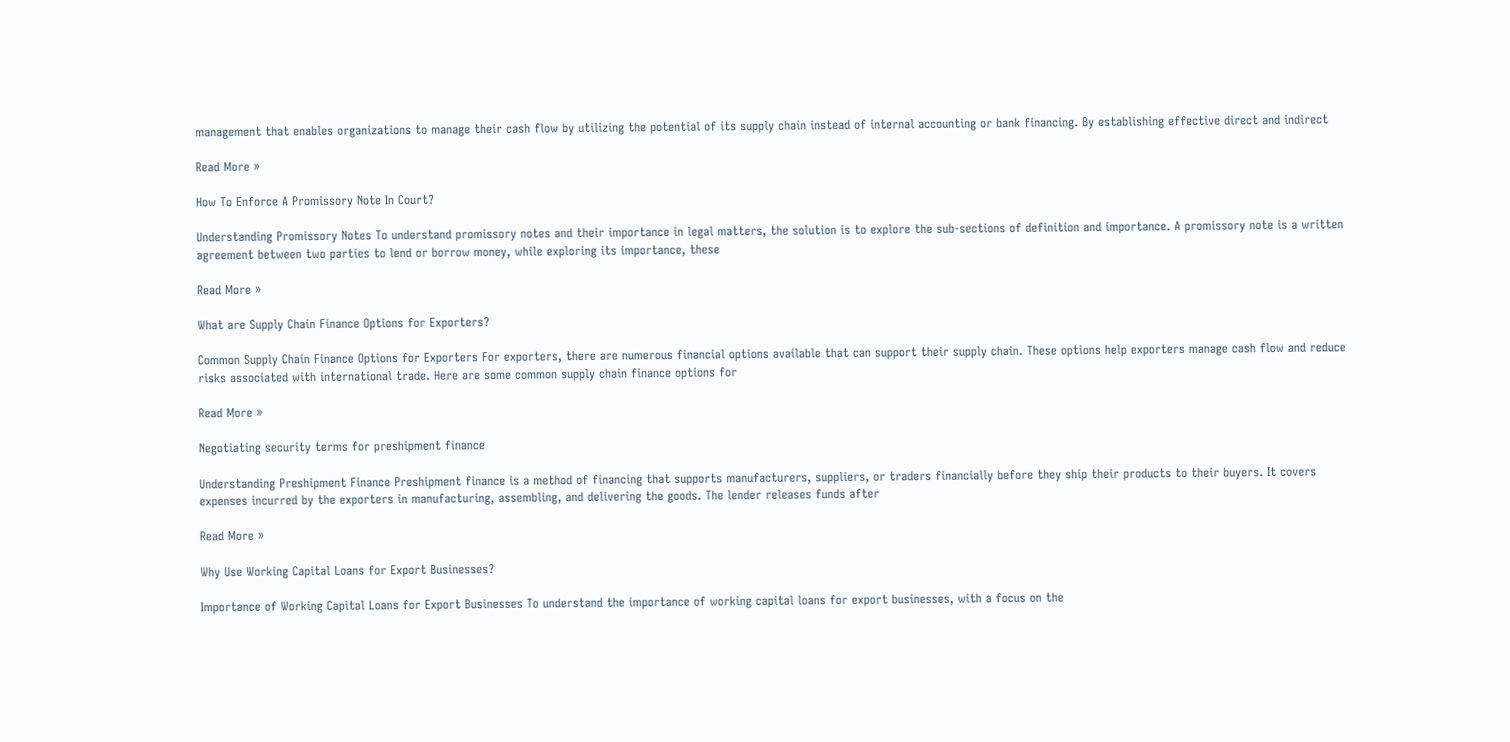management that enables organizations to manage their cash flow by utilizing the potential of its supply chain instead of internal accounting or bank financing. By establishing effective direct and indirect

Read More »

How To Enforce A Promissory Note In Court?

Understanding Promissory Notes To understand promissory notes and their importance in legal matters, the solution is to explore the sub-sections of definition and importance. A promissory note is a written agreement between two parties to lend or borrow money, while exploring its importance, these

Read More »

What are Supply Chain Finance Options for Exporters?

Common Supply Chain Finance Options for Exporters For exporters, there are numerous financial options available that can support their supply chain. These options help exporters manage cash flow and reduce risks associated with international trade. Here are some common supply chain finance options for

Read More »

Negotiating security terms for preshipment finance

Understanding Preshipment Finance Preshipment finance is a method of financing that supports manufacturers, suppliers, or traders financially before they ship their products to their buyers. It covers expenses incurred by the exporters in manufacturing, assembling, and delivering the goods. The lender releases funds after

Read More »

Why Use Working Capital Loans for Export Businesses?

Importance of Working Capital Loans for Export Businesses To understand the importance of working capital loans for export businesses, with a focus on the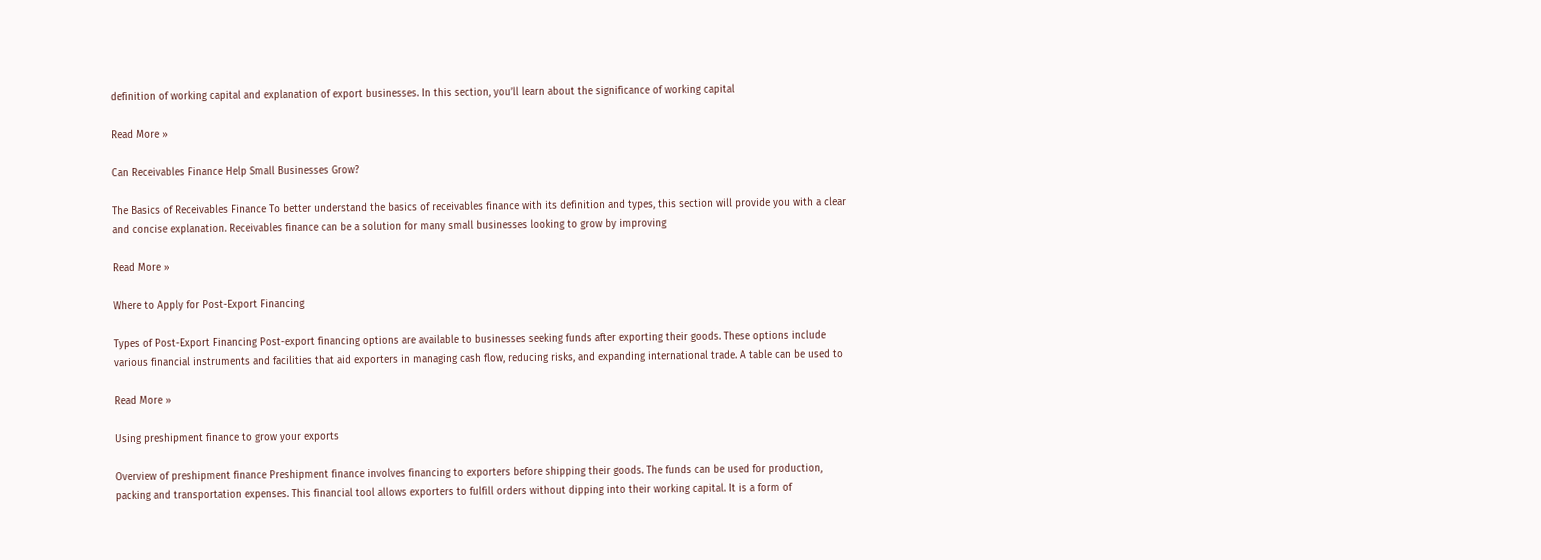definition of working capital and explanation of export businesses. In this section, you’ll learn about the significance of working capital

Read More »

Can Receivables Finance Help Small Businesses Grow?

The Basics of Receivables Finance To better understand the basics of receivables finance with its definition and types, this section will provide you with a clear and concise explanation. Receivables finance can be a solution for many small businesses looking to grow by improving

Read More »

Where to Apply for Post-Export Financing

Types of Post-Export Financing Post-export financing options are available to businesses seeking funds after exporting their goods. These options include various financial instruments and facilities that aid exporters in managing cash flow, reducing risks, and expanding international trade. A table can be used to

Read More »

Using preshipment finance to grow your exports

Overview of preshipment finance Preshipment finance involves financing to exporters before shipping their goods. The funds can be used for production, packing and transportation expenses. This financial tool allows exporters to fulfill orders without dipping into their working capital. It is a form of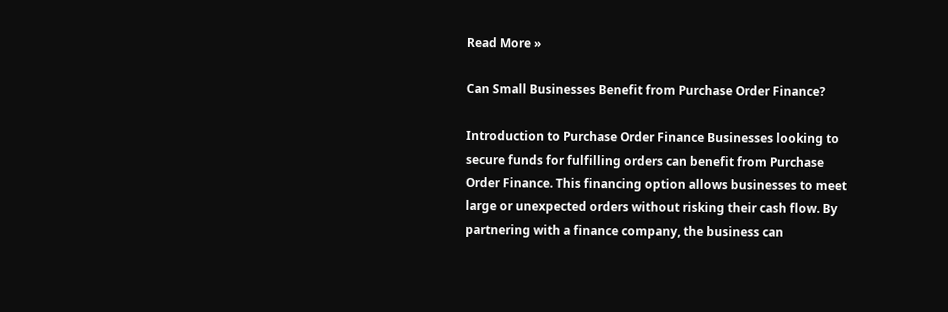Read More »

Can Small Businesses Benefit from Purchase Order Finance?

Introduction to Purchase Order Finance Businesses looking to secure funds for fulfilling orders can benefit from Purchase Order Finance. This financing option allows businesses to meet large or unexpected orders without risking their cash flow. By partnering with a finance company, the business can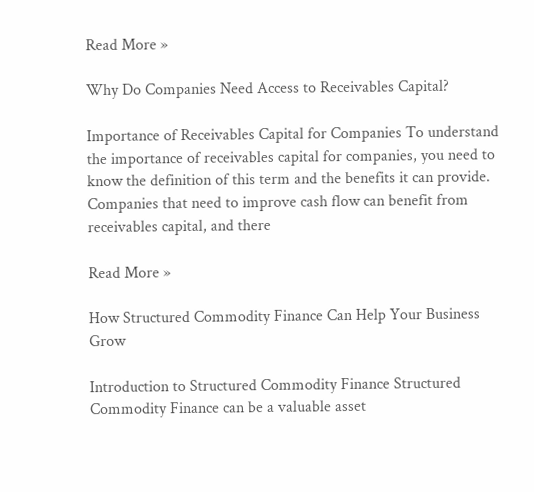Read More »

Why Do Companies Need Access to Receivables Capital?

Importance of Receivables Capital for Companies To understand the importance of receivables capital for companies, you need to know the definition of this term and the benefits it can provide. Companies that need to improve cash flow can benefit from receivables capital, and there

Read More »

How Structured Commodity Finance Can Help Your Business Grow

Introduction to Structured Commodity Finance Structured Commodity Finance can be a valuable asset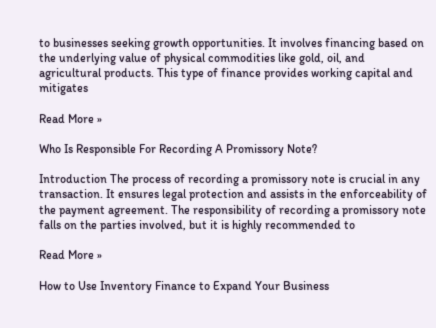to businesses seeking growth opportunities. It involves financing based on the underlying value of physical commodities like gold, oil, and agricultural products. This type of finance provides working capital and mitigates

Read More »

Who Is Responsible For Recording A Promissory Note?

Introduction The process of recording a promissory note is crucial in any transaction. It ensures legal protection and assists in the enforceability of the payment agreement. The responsibility of recording a promissory note falls on the parties involved, but it is highly recommended to

Read More »

How to Use Inventory Finance to Expand Your Business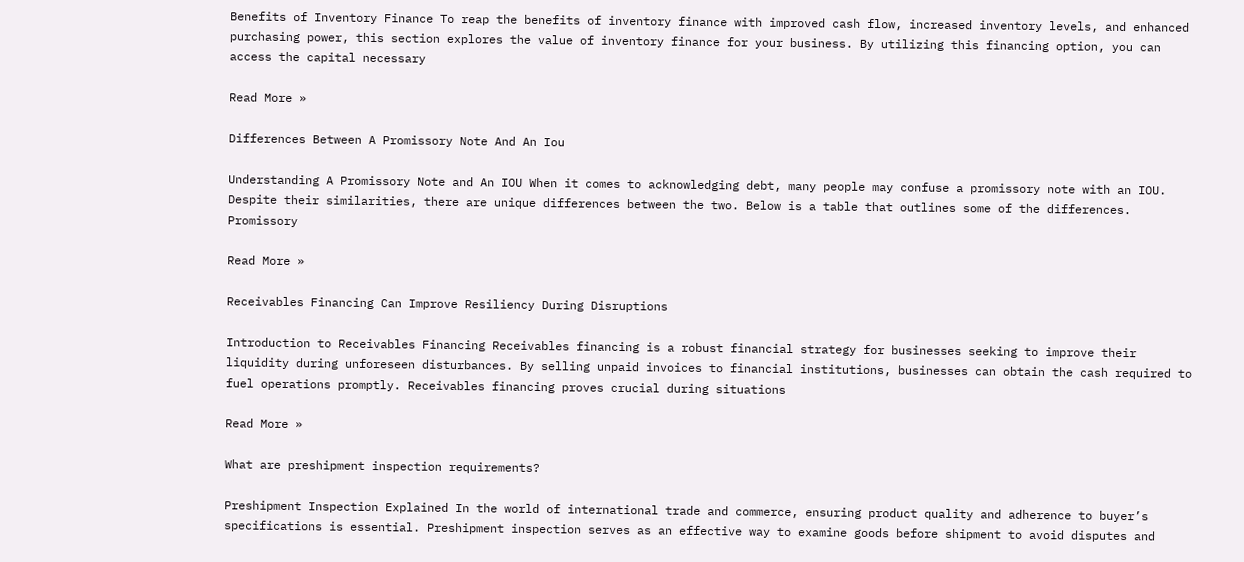Benefits of Inventory Finance To reap the benefits of inventory finance with improved cash flow, increased inventory levels, and enhanced purchasing power, this section explores the value of inventory finance for your business. By utilizing this financing option, you can access the capital necessary

Read More »

Differences Between A Promissory Note And An Iou

Understanding A Promissory Note and An IOU When it comes to acknowledging debt, many people may confuse a promissory note with an IOU. Despite their similarities, there are unique differences between the two. Below is a table that outlines some of the differences. Promissory

Read More »

Receivables Financing Can Improve Resiliency During Disruptions

Introduction to Receivables Financing Receivables financing is a robust financial strategy for businesses seeking to improve their liquidity during unforeseen disturbances. By selling unpaid invoices to financial institutions, businesses can obtain the cash required to fuel operations promptly. Receivables financing proves crucial during situations

Read More »

What are preshipment inspection requirements?

Preshipment Inspection Explained In the world of international trade and commerce, ensuring product quality and adherence to buyer’s specifications is essential. Preshipment inspection serves as an effective way to examine goods before shipment to avoid disputes and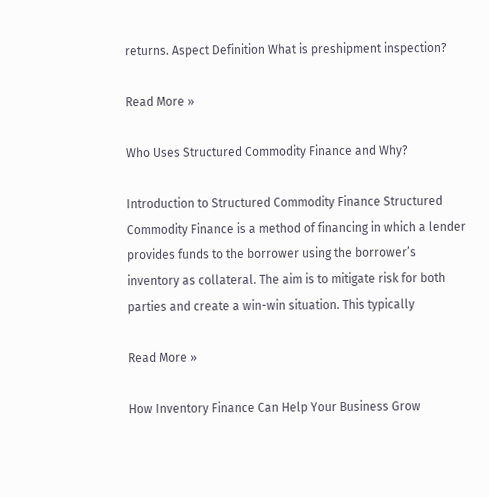returns. Aspect Definition What is preshipment inspection?

Read More »

Who Uses Structured Commodity Finance and Why?

Introduction to Structured Commodity Finance Structured Commodity Finance is a method of financing in which a lender provides funds to the borrower using the borrower’s inventory as collateral. The aim is to mitigate risk for both parties and create a win-win situation. This typically

Read More »

How Inventory Finance Can Help Your Business Grow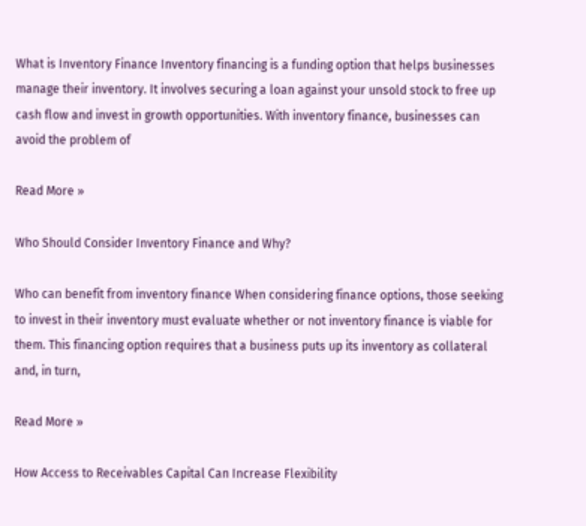What is Inventory Finance Inventory financing is a funding option that helps businesses manage their inventory. It involves securing a loan against your unsold stock to free up cash flow and invest in growth opportunities. With inventory finance, businesses can avoid the problem of

Read More »

Who Should Consider Inventory Finance and Why?

Who can benefit from inventory finance When considering finance options, those seeking to invest in their inventory must evaluate whether or not inventory finance is viable for them. This financing option requires that a business puts up its inventory as collateral and, in turn,

Read More »

How Access to Receivables Capital Can Increase Flexibility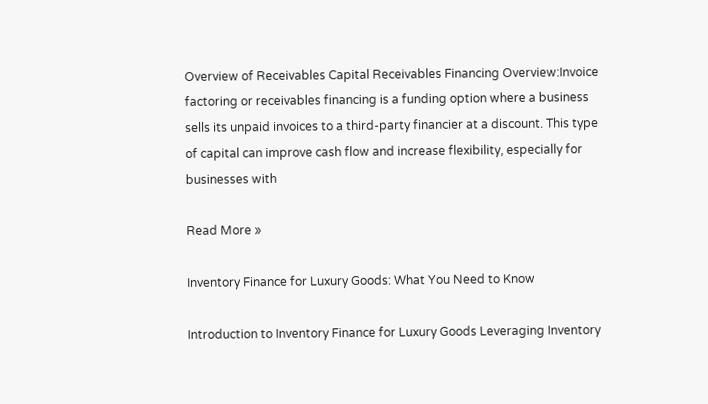Overview of Receivables Capital Receivables Financing Overview:Invoice factoring or receivables financing is a funding option where a business sells its unpaid invoices to a third-party financier at a discount. This type of capital can improve cash flow and increase flexibility, especially for businesses with

Read More »

Inventory Finance for Luxury Goods: What You Need to Know

Introduction to Inventory Finance for Luxury Goods Leveraging Inventory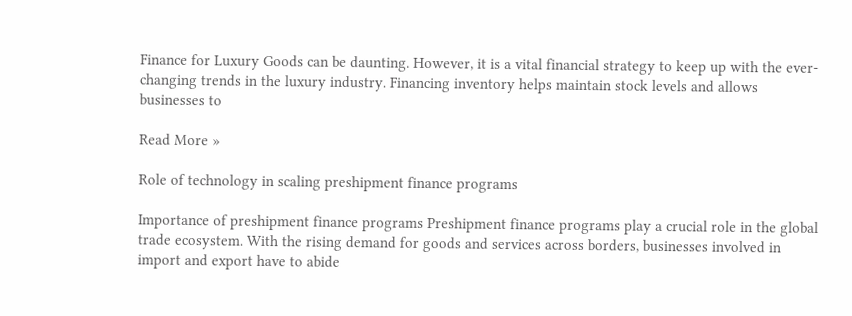Finance for Luxury Goods can be daunting. However, it is a vital financial strategy to keep up with the ever-changing trends in the luxury industry. Financing inventory helps maintain stock levels and allows businesses to

Read More »

Role of technology in scaling preshipment finance programs

Importance of preshipment finance programs Preshipment finance programs play a crucial role in the global trade ecosystem. With the rising demand for goods and services across borders, businesses involved in import and export have to abide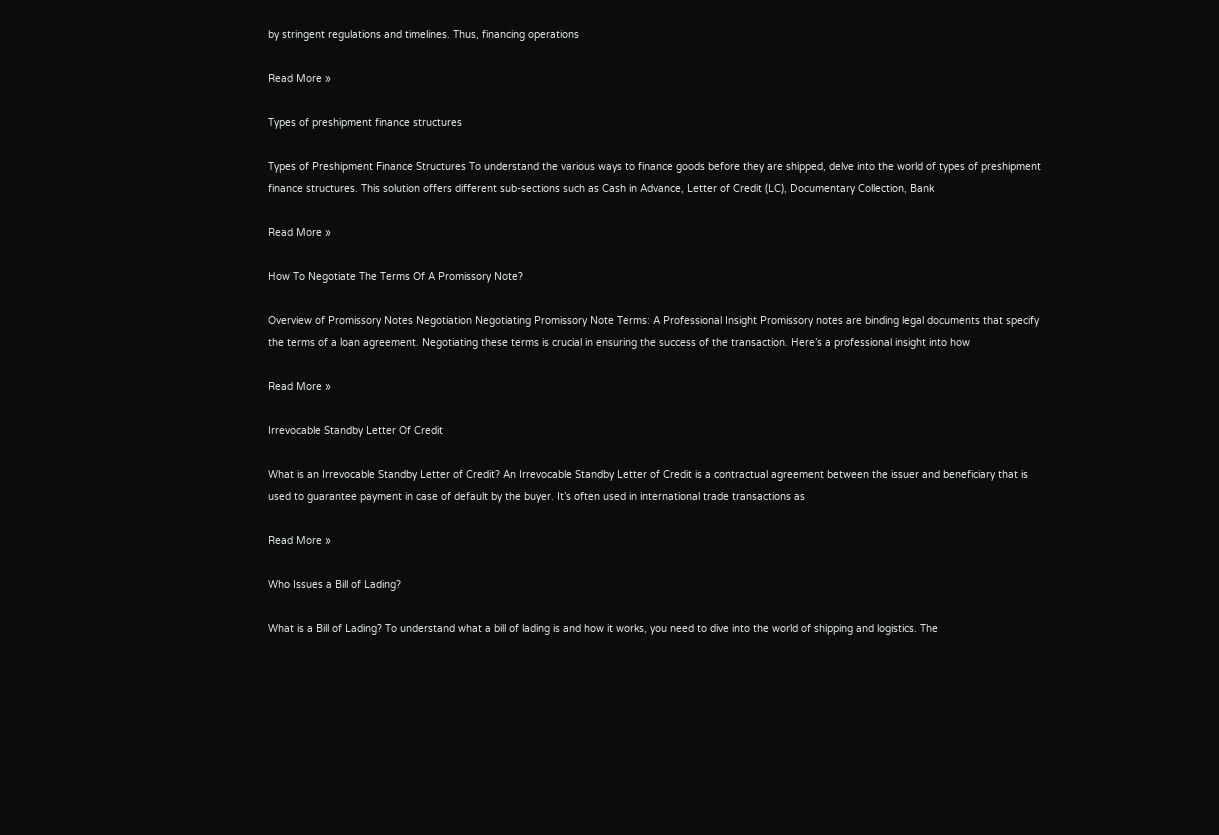by stringent regulations and timelines. Thus, financing operations

Read More »

Types of preshipment finance structures

Types of Preshipment Finance Structures To understand the various ways to finance goods before they are shipped, delve into the world of types of preshipment finance structures. This solution offers different sub-sections such as Cash in Advance, Letter of Credit (LC), Documentary Collection, Bank

Read More »

How To Negotiate The Terms Of A Promissory Note?

Overview of Promissory Notes Negotiation Negotiating Promissory Note Terms: A Professional Insight Promissory notes are binding legal documents that specify the terms of a loan agreement. Negotiating these terms is crucial in ensuring the success of the transaction. Here’s a professional insight into how

Read More »

Irrevocable Standby Letter Of Credit

What is an Irrevocable Standby Letter of Credit? An Irrevocable Standby Letter of Credit is a contractual agreement between the issuer and beneficiary that is used to guarantee payment in case of default by the buyer. It’s often used in international trade transactions as

Read More »

Who Issues a Bill of Lading?

What is a Bill of Lading? To understand what a bill of lading is and how it works, you need to dive into the world of shipping and logistics. The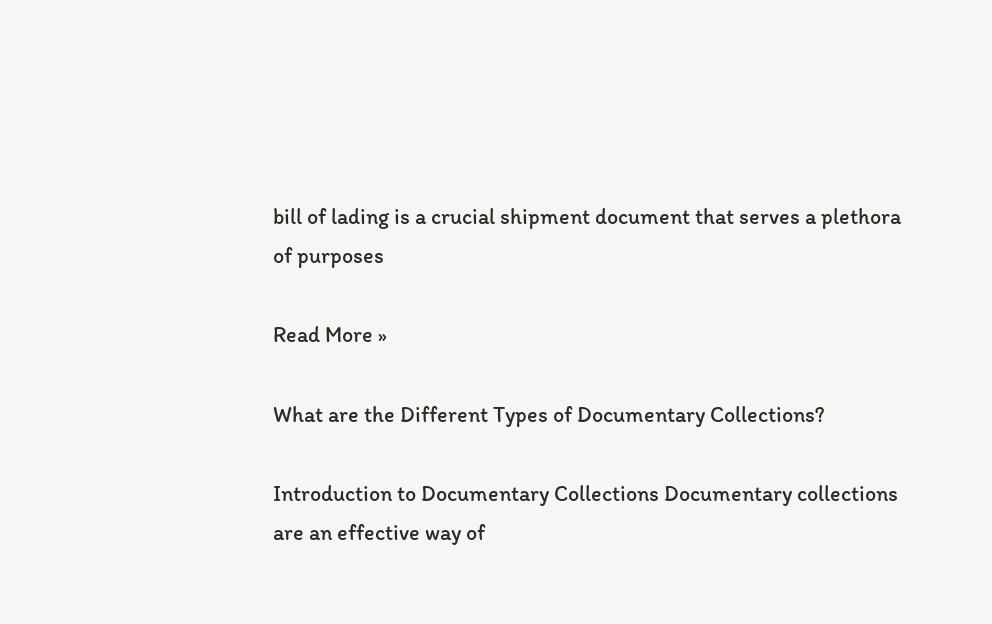bill of lading is a crucial shipment document that serves a plethora of purposes

Read More »

What are the Different Types of Documentary Collections?

Introduction to Documentary Collections Documentary collections are an effective way of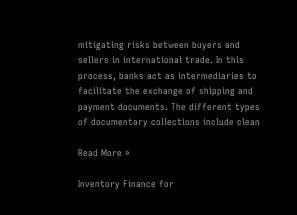mitigating risks between buyers and sellers in international trade. In this process, banks act as intermediaries to facilitate the exchange of shipping and payment documents. The different types of documentary collections include clean

Read More »

Inventory Finance for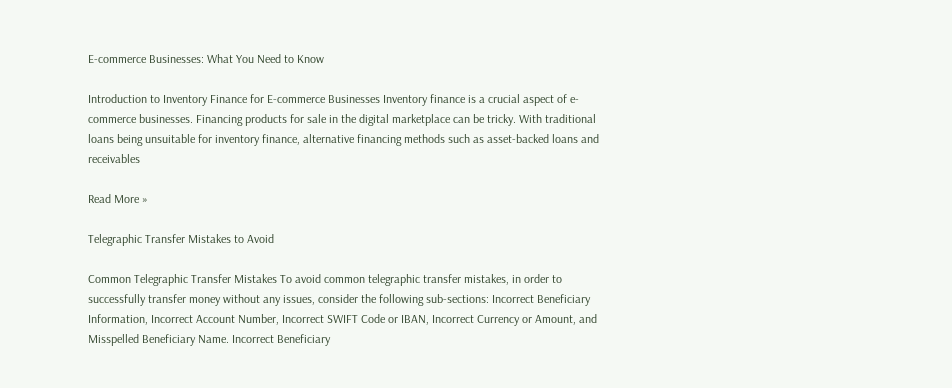E-commerce Businesses: What You Need to Know

Introduction to Inventory Finance for E-commerce Businesses Inventory finance is a crucial aspect of e-commerce businesses. Financing products for sale in the digital marketplace can be tricky. With traditional loans being unsuitable for inventory finance, alternative financing methods such as asset-backed loans and receivables

Read More »

Telegraphic Transfer Mistakes to Avoid

Common Telegraphic Transfer Mistakes To avoid common telegraphic transfer mistakes, in order to successfully transfer money without any issues, consider the following sub-sections: Incorrect Beneficiary Information, Incorrect Account Number, Incorrect SWIFT Code or IBAN, Incorrect Currency or Amount, and Misspelled Beneficiary Name. Incorrect Beneficiary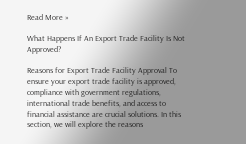Read More »

What Happens If An Export Trade Facility Is Not Approved?

Reasons for Export Trade Facility Approval To ensure your export trade facility is approved, compliance with government regulations, international trade benefits, and access to financial assistance are crucial solutions. In this section, we will explore the reasons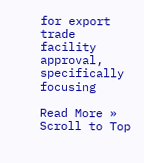for export trade facility approval, specifically focusing

Read More »
Scroll to Top